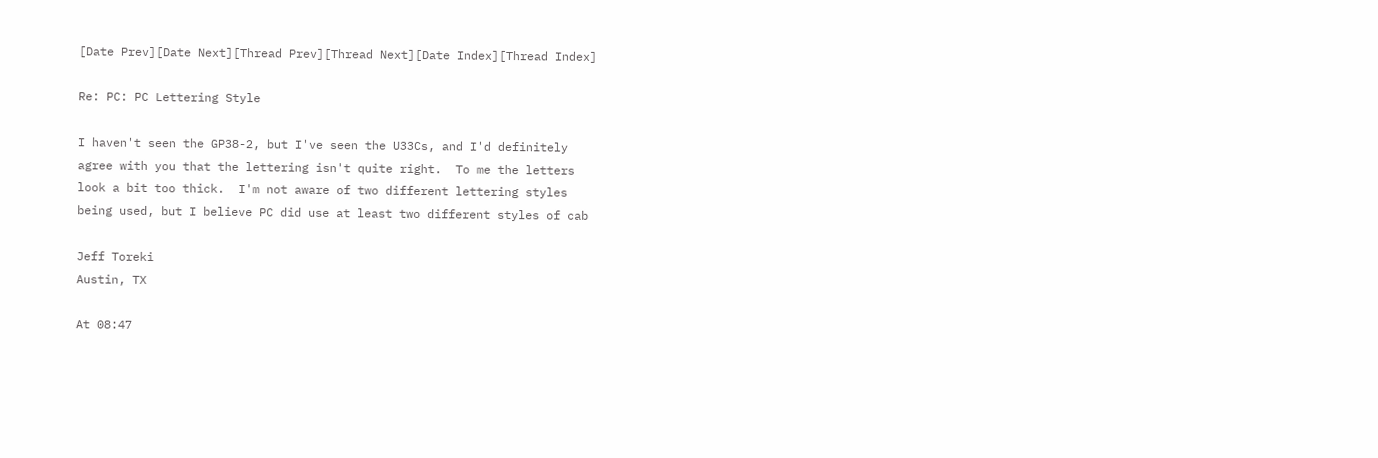[Date Prev][Date Next][Thread Prev][Thread Next][Date Index][Thread Index]

Re: PC: PC Lettering Style

I haven't seen the GP38-2, but I've seen the U33Cs, and I'd definitely
agree with you that the lettering isn't quite right.  To me the letters
look a bit too thick.  I'm not aware of two different lettering styles
being used, but I believe PC did use at least two different styles of cab

Jeff Toreki
Austin, TX

At 08:47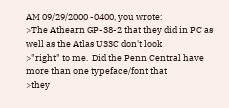AM 09/29/2000 -0400, you wrote:
>The Athearn GP-38-2 that they did in PC as well as the Atlas U33C don't look
>"right" to me.  Did the Penn Central have more than one typeface/font that
>they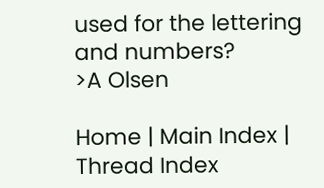used for the lettering and numbers?
>A Olsen

Home | Main Index | Thread Index